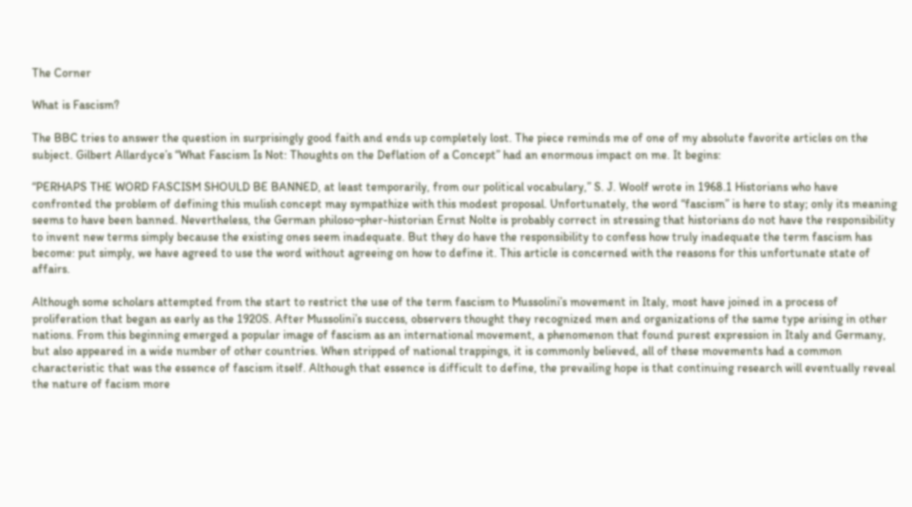The Corner

What is Fascism?

The BBC tries to answer the question in surprisingly good faith and ends up completely lost. The piece reminds me of one of my absolute favorite articles on the subject. Gilbert Allardyce’s “What Fascism Is Not: Thoughts on the Deflation of a Concept” had an enormous impact on me. It begins:

“PERHAPS THE WORD FASCISM SHOULD BE BANNED, at least temporarily, from our political vocabulary,” S. J. Woolf wrote in 1968.1 Historians who have confronted the problem of defining this mulish concept may sympathize with this modest proposal. Unfortunately, the word “fascism” is here to stay; only its meaning seems to have been banned. Nevertheless, the German philoso¬pher-historian Ernst Nolte is probably correct in stressing that historians do not have the responsibility to invent new terms simply because the existing ones seem inadequate. But they do have the responsibility to confess how truly inadequate the term fascism has become: put simply, we have agreed to use the word without agreeing on how to define it. This article is concerned with the reasons for this unfortunate state of affairs.

Although some scholars attempted from the start to restrict the use of the term fascism to Mussolini’s movement in Italy, most have joined in a process of proliferation that began as early as the 1920S. After Mussolini’s success, observers thought they recognized men and organizations of the same type arising in other nations. From this beginning emerged a popular image of fascism as an international movement, a phenomenon that found purest expression in Italy and Germany, but also appeared in a wide number of other countries. When stripped of national trappings, it is commonly believed, all of these movements had a common characteristic that was the essence of fascism itself. Although that essence is difficult to define, the prevailing hope is that continuing research will eventually reveal the nature of facism more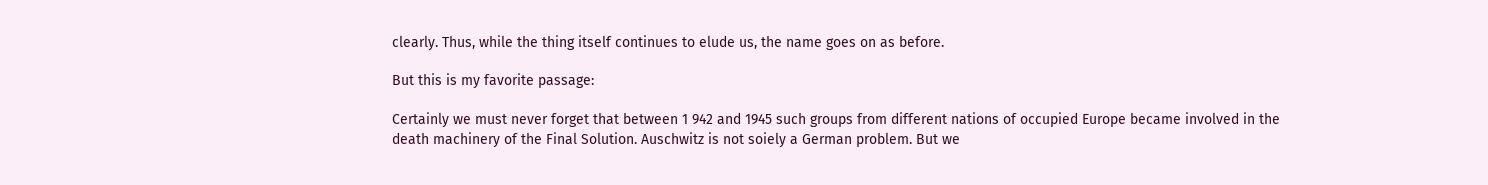clearly. Thus, while the thing itself continues to elude us, the name goes on as before.

But this is my favorite passage:

Certainly we must never forget that between 1 942 and 1945 such groups from different nations of occupied Europe became involved in the death machinery of the Final Solution. Auschwitz is not soiely a German problem. But we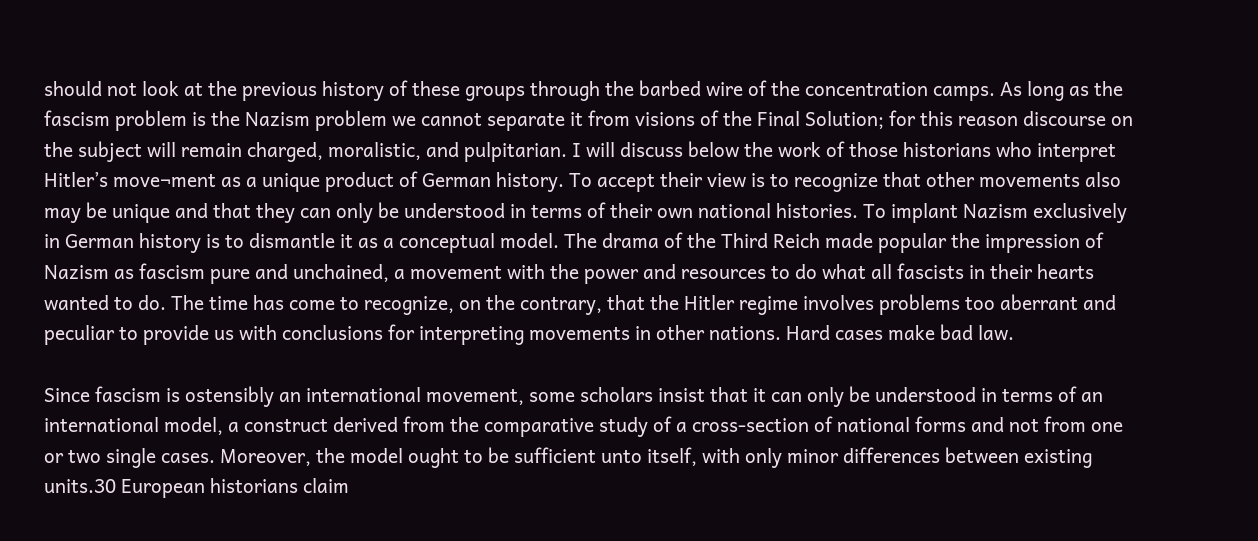should not look at the previous history of these groups through the barbed wire of the concentration camps. As long as the fascism problem is the Nazism problem we cannot separate it from visions of the Final Solution; for this reason discourse on the subject will remain charged, moralistic, and pulpitarian. I will discuss below the work of those historians who interpret Hitler’s move¬ment as a unique product of German history. To accept their view is to recognize that other movements also may be unique and that they can only be understood in terms of their own national histories. To implant Nazism exclusively in German history is to dismantle it as a conceptual model. The drama of the Third Reich made popular the impression of Nazism as fascism pure and unchained, a movement with the power and resources to do what all fascists in their hearts wanted to do. The time has come to recognize, on the contrary, that the Hitler regime involves problems too aberrant and peculiar to provide us with conclusions for interpreting movements in other nations. Hard cases make bad law.

Since fascism is ostensibly an international movement, some scholars insist that it can only be understood in terms of an international model, a construct derived from the comparative study of a cross-section of national forms and not from one or two single cases. Moreover, the model ought to be sufficient unto itself, with only minor differences between existing units.30 European historians claim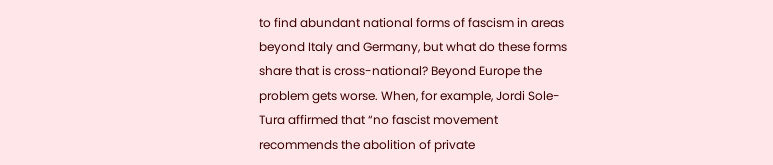to find abundant national forms of fascism in areas beyond Italy and Germany, but what do these forms share that is cross-national? Beyond Europe the problem gets worse. When, for example, Jordi Sole-Tura affirmed that “no fascist movement recommends the abolition of private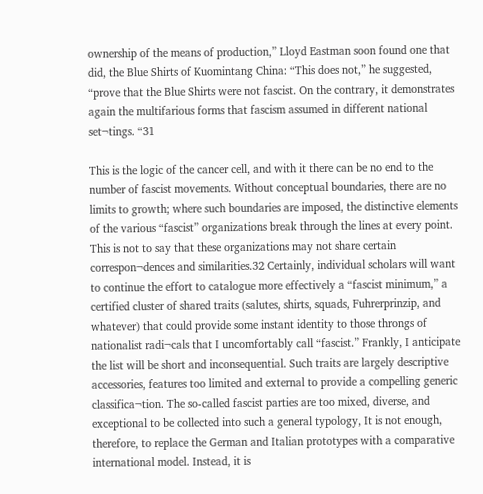ownership of the means of production,” Lloyd Eastman soon found one that did, the Blue Shirts of Kuomintang China: “This does not,” he suggested, “prove that the Blue Shirts were not fascist. On the contrary, it demonstrates again the multifarious forms that fascism assumed in different national set¬tings. “31

This is the logic of the cancer cell, and with it there can be no end to the number of fascist movements. Without conceptual boundaries, there are no limits to growth; where such boundaries are imposed, the distinctive elements of the various “fascist” organizations break through the lines at every point. This is not to say that these organizations may not share certain correspon¬dences and similarities.32 Certainly, individual scholars will want to continue the effort to catalogue more effectively a “fascist minimum,” a certified cluster of shared traits (salutes, shirts, squads, Fuhrerprinzip, and whatever) that could provide some instant identity to those throngs of nationalist radi¬cals that I uncomfortably call “fascist.” Frankly, I anticipate the list will be short and inconsequential. Such traits are largely descriptive accessories, features too limited and external to provide a compelling generic classifica¬tion. The so-called fascist parties are too mixed, diverse, and exceptional to be collected into such a general typology, It is not enough, therefore, to replace the German and Italian prototypes with a comparative international model. Instead, it is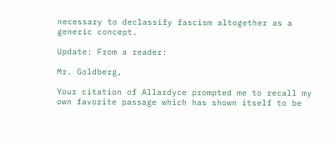necessary to declassify fascism altogether as a generic concept.

Update: From a reader:

Mr. Goldberg,

Your citation of Allardyce prompted me to recall my own favorite passage which has shown itself to be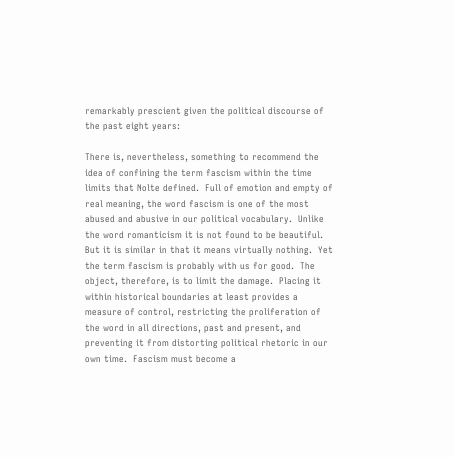remarkably prescient given the political discourse of the past eight years:

There is, nevertheless, something to recommend the idea of confining the term fascism within the time limits that Nolte defined.  Full of emotion and empty of real meaning, the word fascism is one of the most abused and abusive in our political vocabulary.  Unlike the word romanticism it is not found to be beautiful.  But it is similar in that it means virtually nothing.  Yet the term fascism is probably with us for good.  The object, therefore, is to limit the damage.  Placing it within historical boundaries at least provides a measure of control, restricting the proliferation of the word in all directions, past and present, and preventing it from distorting political rhetoric in our own time.  Fascism must become a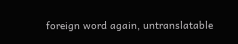foreign word again, untranslatable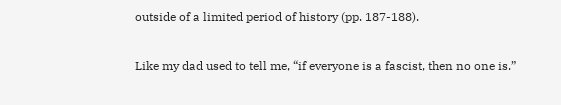outside of a limited period of history (pp. 187-188).

Like my dad used to tell me, “if everyone is a fascist, then no one is.”